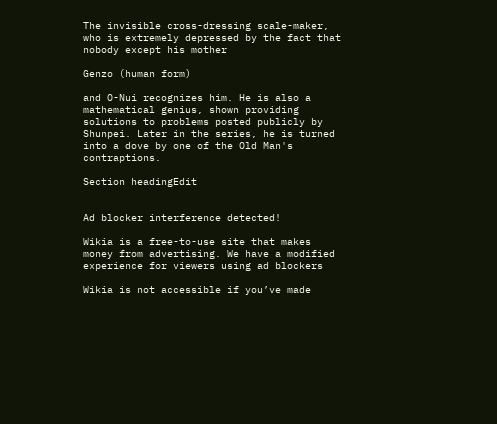The invisible cross-dressing scale-maker, who is extremely depressed by the fact that nobody except his mother

Genzo (human form)

and O-Nui recognizes him. He is also a mathematical genius, shown providing solutions to problems posted publicly by Shunpei. Later in the series, he is turned into a dove by one of the Old Man's contraptions.

Section headingEdit


Ad blocker interference detected!

Wikia is a free-to-use site that makes money from advertising. We have a modified experience for viewers using ad blockers

Wikia is not accessible if you’ve made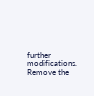further modifications. Remove the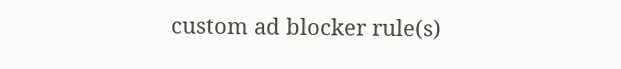custom ad blocker rule(s)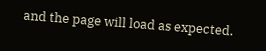and the page will load as expected.